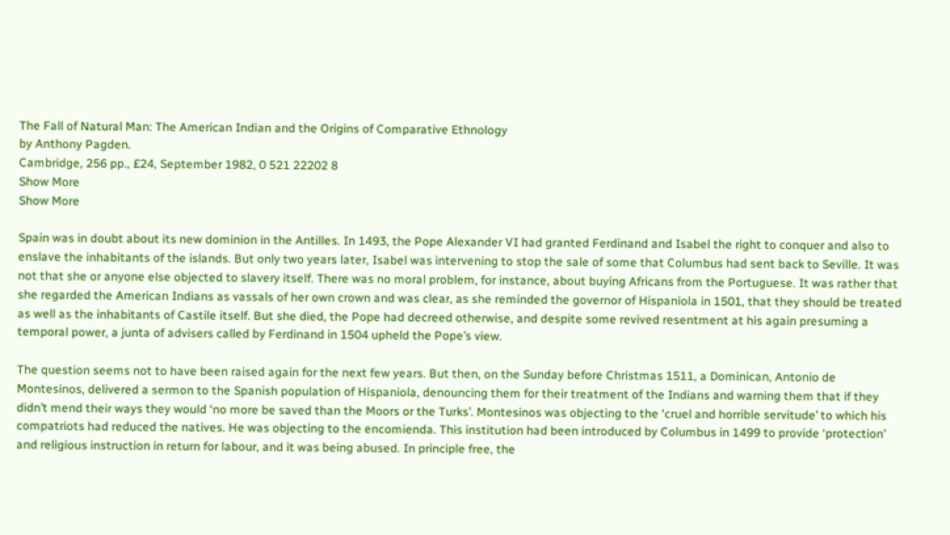The Fall of Natural Man: The American Indian and the Origins of Comparative Ethnology
by Anthony Pagden.
Cambridge, 256 pp., £24, September 1982, 0 521 22202 8
Show More
Show More

Spain was in doubt about its new dominion in the Antilles. In 1493, the Pope Alexander VI had granted Ferdinand and Isabel the right to conquer and also to enslave the inhabitants of the islands. But only two years later, Isabel was intervening to stop the sale of some that Columbus had sent back to Seville. It was not that she or anyone else objected to slavery itself. There was no moral problem, for instance, about buying Africans from the Portuguese. It was rather that she regarded the American Indians as vassals of her own crown and was clear, as she reminded the governor of Hispaniola in 1501, that they should be treated as well as the inhabitants of Castile itself. But she died, the Pope had decreed otherwise, and despite some revived resentment at his again presuming a temporal power, a junta of advisers called by Ferdinand in 1504 upheld the Pope’s view.

The question seems not to have been raised again for the next few years. But then, on the Sunday before Christmas 1511, a Dominican, Antonio de Montesinos, delivered a sermon to the Spanish population of Hispaniola, denouncing them for their treatment of the Indians and warning them that if they didn’t mend their ways they would ‘no more be saved than the Moors or the Turks’. Montesinos was objecting to the ‘cruel and horrible servitude’ to which his compatriots had reduced the natives. He was objecting to the encomienda. This institution had been introduced by Columbus in 1499 to provide ‘protection’ and religious instruction in return for labour, and it was being abused. In principle free, the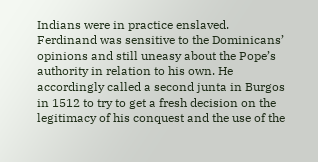Indians were in practice enslaved. Ferdinand was sensitive to the Dominicans’ opinions and still uneasy about the Pope’s authority in relation to his own. He accordingly called a second junta in Burgos in 1512 to try to get a fresh decision on the legitimacy of his conquest and the use of the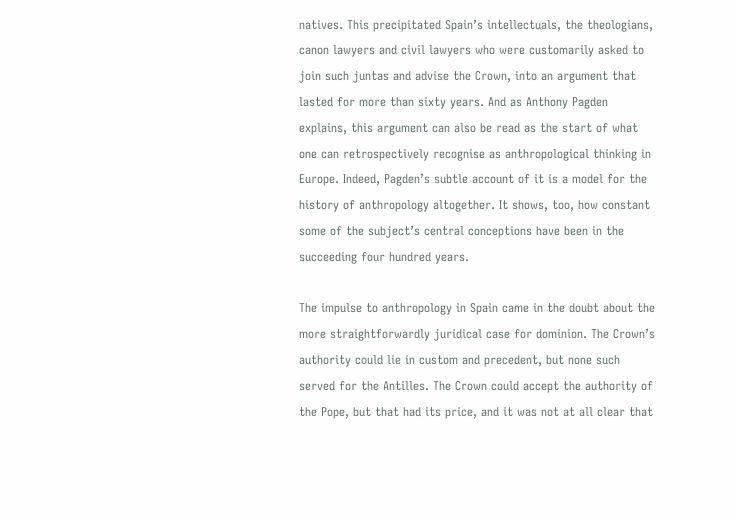natives. This precipitated Spain’s intellectuals, the theologians, canon lawyers and civil lawyers who were customarily asked to join such juntas and advise the Crown, into an argument that lasted for more than sixty years. And as Anthony Pagden explains, this argument can also be read as the start of what one can retrospectively recognise as anthropological thinking in Europe. Indeed, Pagden’s subtle account of it is a model for the history of anthropology altogether. It shows, too, how constant some of the subject’s central conceptions have been in the succeeding four hundred years.

The impulse to anthropology in Spain came in the doubt about the more straightforwardly juridical case for dominion. The Crown’s authority could lie in custom and precedent, but none such served for the Antilles. The Crown could accept the authority of the Pope, but that had its price, and it was not at all clear that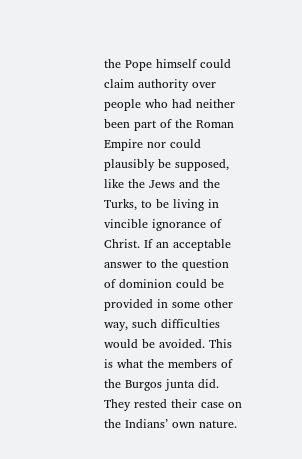the Pope himself could claim authority over people who had neither been part of the Roman Empire nor could plausibly be supposed, like the Jews and the Turks, to be living in vincible ignorance of Christ. If an acceptable answer to the question of dominion could be provided in some other way, such difficulties would be avoided. This is what the members of the Burgos junta did. They rested their case on the Indians’ own nature.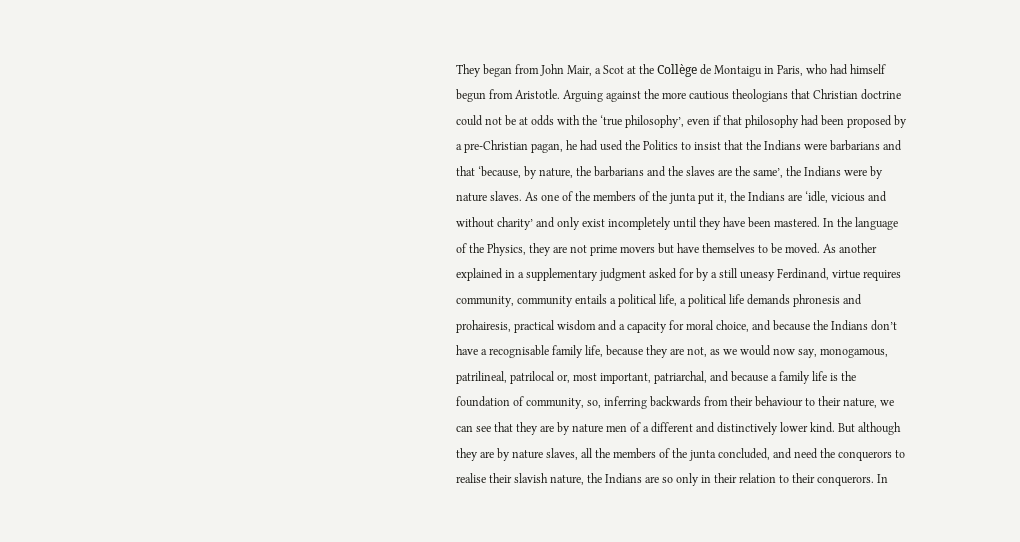They began from John Mair, a Scot at the Collège de Montaigu in Paris, who had himself begun from Aristotle. Arguing against the more cautious theologians that Christian doctrine could not be at odds with the ‘true philosophy’, even if that philosophy had been proposed by a pre-Christian pagan, he had used the Politics to insist that the Indians were barbarians and that ‘because, by nature, the barbarians and the slaves are the same’, the Indians were by nature slaves. As one of the members of the junta put it, the Indians are ‘idle, vicious and without charity’ and only exist incompletely until they have been mastered. In the language of the Physics, they are not prime movers but have themselves to be moved. As another explained in a supplementary judgment asked for by a still uneasy Ferdinand, virtue requires community, community entails a political life, a political life demands phronesis and prohairesis, practical wisdom and a capacity for moral choice, and because the Indians don’t have a recognisable family life, because they are not, as we would now say, monogamous, patrilineal, patrilocal or, most important, patriarchal, and because a family life is the foundation of community, so, inferring backwards from their behaviour to their nature, we can see that they are by nature men of a different and distinctively lower kind. But although they are by nature slaves, all the members of the junta concluded, and need the conquerors to realise their slavish nature, the Indians are so only in their relation to their conquerors. In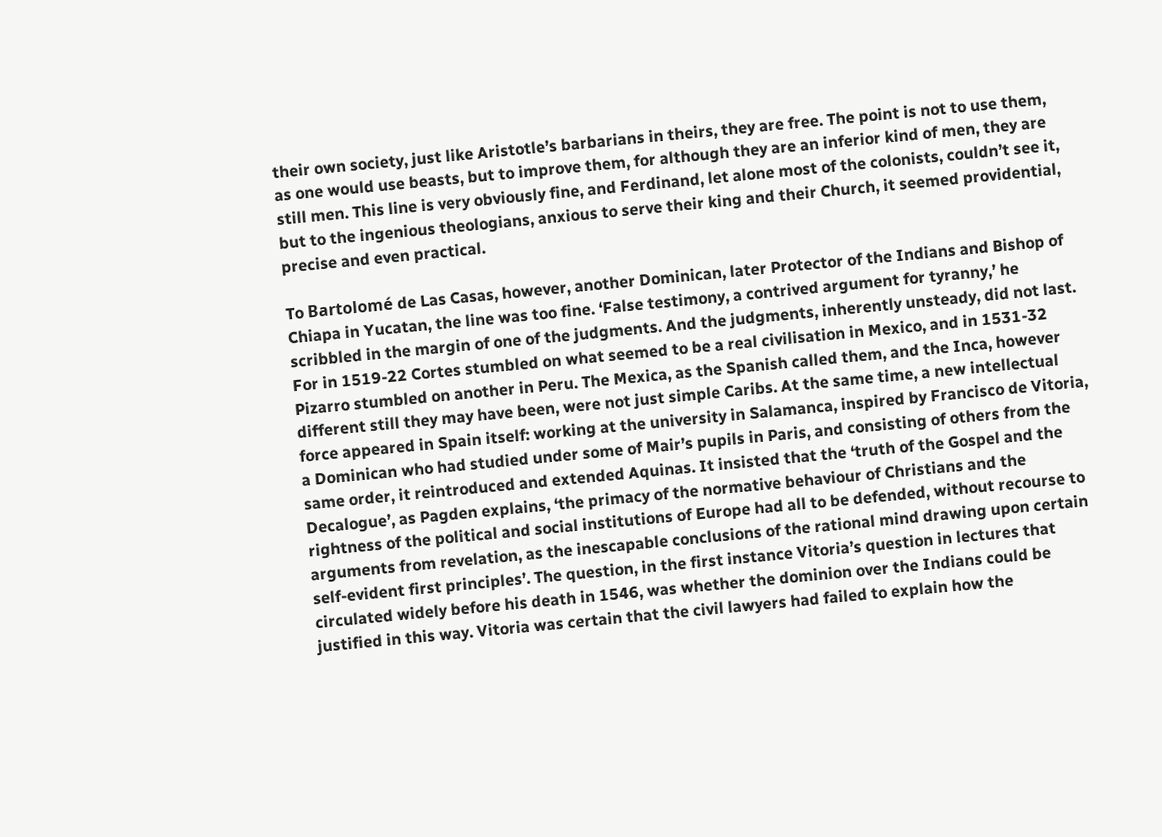their own society, just like Aristotle’s barbarians in theirs, they are free. The point is not to use them, as one would use beasts, but to improve them, for although they are an inferior kind of men, they are still men. This line is very obviously fine, and Ferdinand, let alone most of the colonists, couldn’t see it, but to the ingenious theologians, anxious to serve their king and their Church, it seemed providential, precise and even practical.

To Bartolomé de Las Casas, however, another Dominican, later Protector of the Indians and Bishop of Chiapa in Yucatan, the line was too fine. ‘False testimony, a contrived argument for tyranny,’ he scribbled in the margin of one of the judgments. And the judgments, inherently unsteady, did not last. For in 1519-22 Cortes stumbled on what seemed to be a real civilisation in Mexico, and in 1531-32 Pizarro stumbled on another in Peru. The Mexica, as the Spanish called them, and the Inca, however different still they may have been, were not just simple Caribs. At the same time, a new intellectual force appeared in Spain itself: working at the university in Salamanca, inspired by Francisco de Vitoria, a Dominican who had studied under some of Mair’s pupils in Paris, and consisting of others from the same order, it reintroduced and extended Aquinas. It insisted that the ‘truth of the Gospel and the Decalogue’, as Pagden explains, ‘the primacy of the normative behaviour of Christians and the rightness of the political and social institutions of Europe had all to be defended, without recourse to arguments from revelation, as the inescapable conclusions of the rational mind drawing upon certain self-evident first principles’. The question, in the first instance Vitoria’s question in lectures that circulated widely before his death in 1546, was whether the dominion over the Indians could be justified in this way. Vitoria was certain that the civil lawyers had failed to explain how the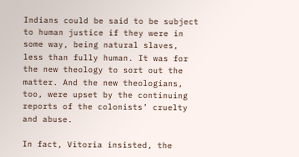Indians could be said to be subject to human justice if they were in some way, being natural slaves, less than fully human. It was for the new theology to sort out the matter. And the new theologians, too, were upset by the continuing reports of the colonists’ cruelty and abuse.

In fact, Vitoria insisted, the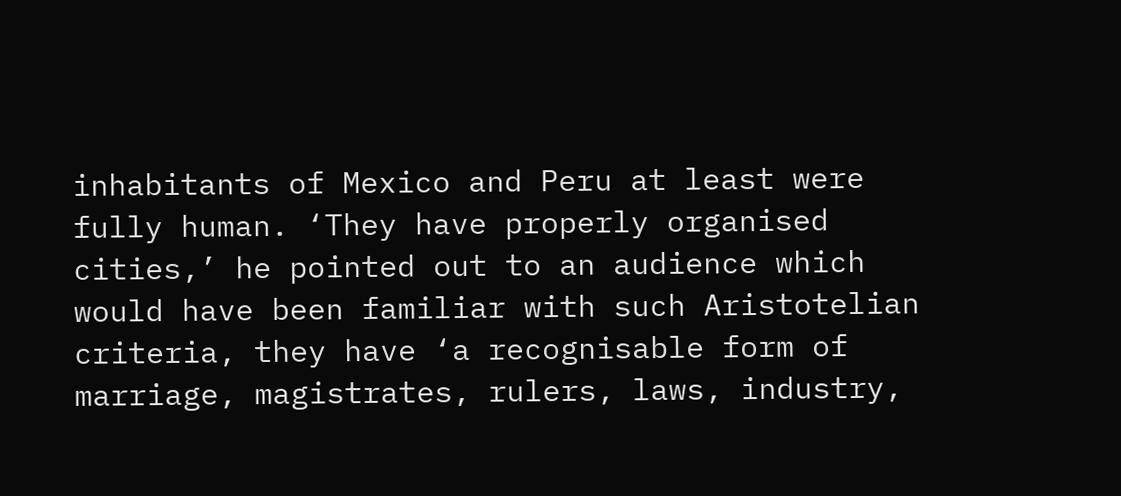inhabitants of Mexico and Peru at least were fully human. ‘They have properly organised cities,’ he pointed out to an audience which would have been familiar with such Aristotelian criteria, they have ‘a recognisable form of marriage, magistrates, rulers, laws, industry,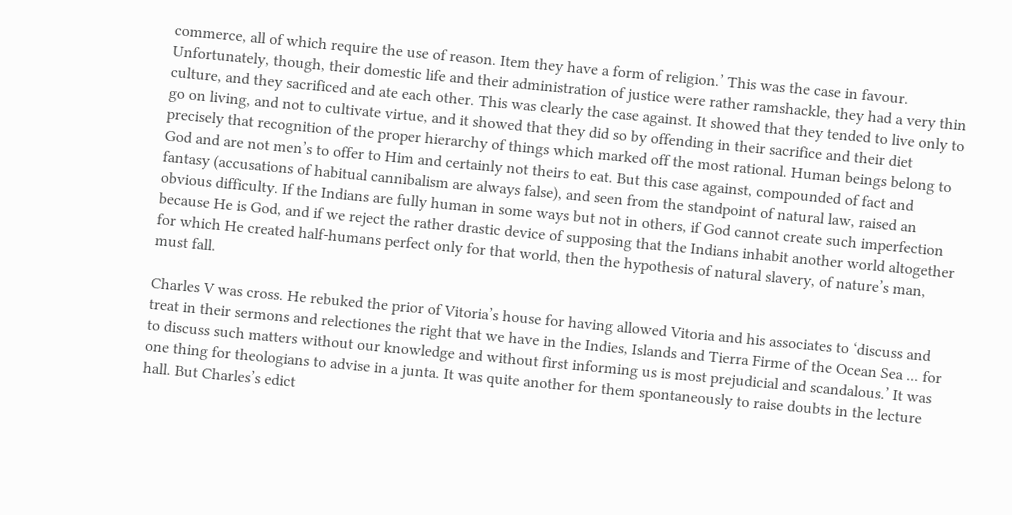commerce, all of which require the use of reason. Item they have a form of religion.’ This was the case in favour. Unfortunately, though, their domestic life and their administration of justice were rather ramshackle, they had a very thin culture, and they sacrificed and ate each other. This was clearly the case against. It showed that they tended to live only to go on living, and not to cultivate virtue, and it showed that they did so by offending in their sacrifice and their diet precisely that recognition of the proper hierarchy of things which marked off the most rational. Human beings belong to God and are not men’s to offer to Him and certainly not theirs to eat. But this case against, compounded of fact and fantasy (accusations of habitual cannibalism are always false), and seen from the standpoint of natural law, raised an obvious difficulty. If the Indians are fully human in some ways but not in others, if God cannot create such imperfection because He is God, and if we reject the rather drastic device of supposing that the Indians inhabit another world altogether for which He created half-humans perfect only for that world, then the hypothesis of natural slavery, of nature’s man, must fall.

Charles V was cross. He rebuked the prior of Vitoria’s house for having allowed Vitoria and his associates to ‘discuss and treat in their sermons and relectiones the right that we have in the Indies, Islands and Tierra Firme of the Ocean Sea ... for to discuss such matters without our knowledge and without first informing us is most prejudicial and scandalous.’ It was one thing for theologians to advise in a junta. It was quite another for them spontaneously to raise doubts in the lecture hall. But Charles’s edict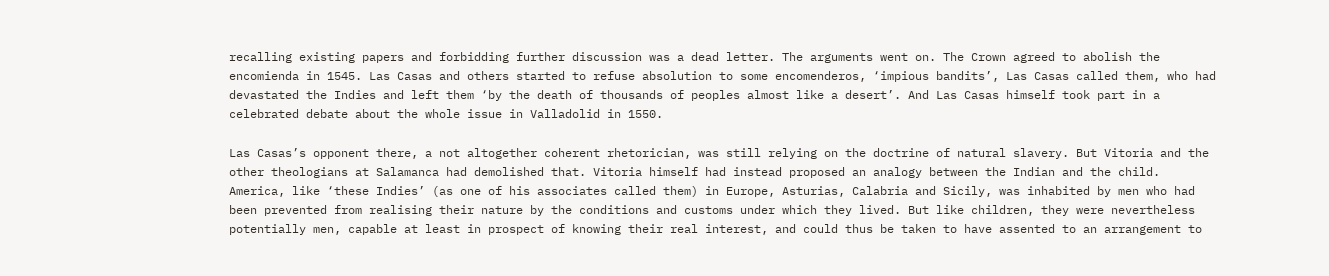recalling existing papers and forbidding further discussion was a dead letter. The arguments went on. The Crown agreed to abolish the encomienda in 1545. Las Casas and others started to refuse absolution to some encomenderos, ‘impious bandits’, Las Casas called them, who had devastated the Indies and left them ‘by the death of thousands of peoples almost like a desert’. And Las Casas himself took part in a celebrated debate about the whole issue in Valladolid in 1550.

Las Casas’s opponent there, a not altogether coherent rhetorician, was still relying on the doctrine of natural slavery. But Vitoria and the other theologians at Salamanca had demolished that. Vitoria himself had instead proposed an analogy between the Indian and the child. America, like ‘these Indies’ (as one of his associates called them) in Europe, Asturias, Calabria and Sicily, was inhabited by men who had been prevented from realising their nature by the conditions and customs under which they lived. But like children, they were nevertheless potentially men, capable at least in prospect of knowing their real interest, and could thus be taken to have assented to an arrangement to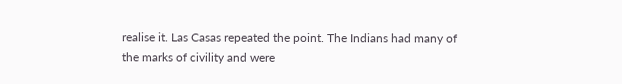realise it. Las Casas repeated the point. The Indians had many of the marks of civility and were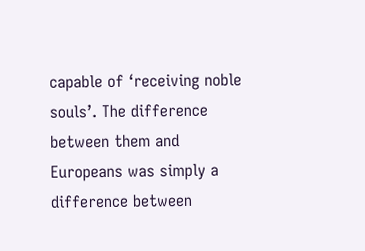capable of ‘receiving noble souls’. The difference between them and Europeans was simply a difference between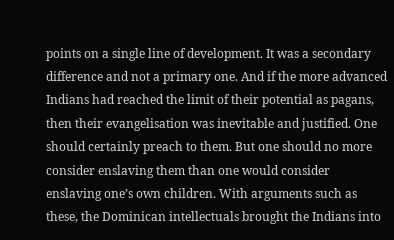points on a single line of development. It was a secondary difference and not a primary one. And if the more advanced Indians had reached the limit of their potential as pagans, then their evangelisation was inevitable and justified. One should certainly preach to them. But one should no more consider enslaving them than one would consider enslaving one’s own children. With arguments such as these, the Dominican intellectuals brought the Indians into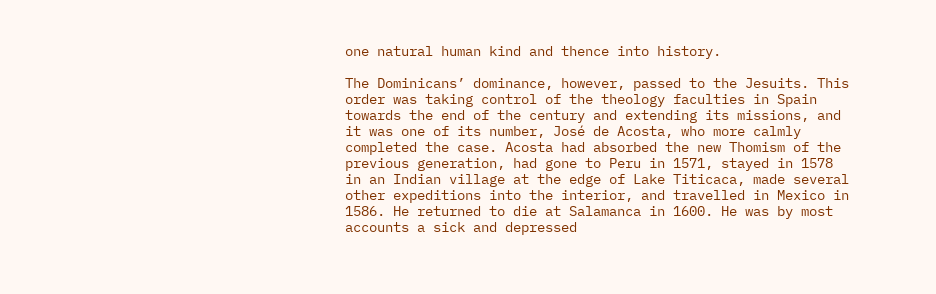one natural human kind and thence into history.

The Dominicans’ dominance, however, passed to the Jesuits. This order was taking control of the theology faculties in Spain towards the end of the century and extending its missions, and it was one of its number, José de Acosta, who more calmly completed the case. Acosta had absorbed the new Thomism of the previous generation, had gone to Peru in 1571, stayed in 1578 in an Indian village at the edge of Lake Titicaca, made several other expeditions into the interior, and travelled in Mexico in 1586. He returned to die at Salamanca in 1600. He was by most accounts a sick and depressed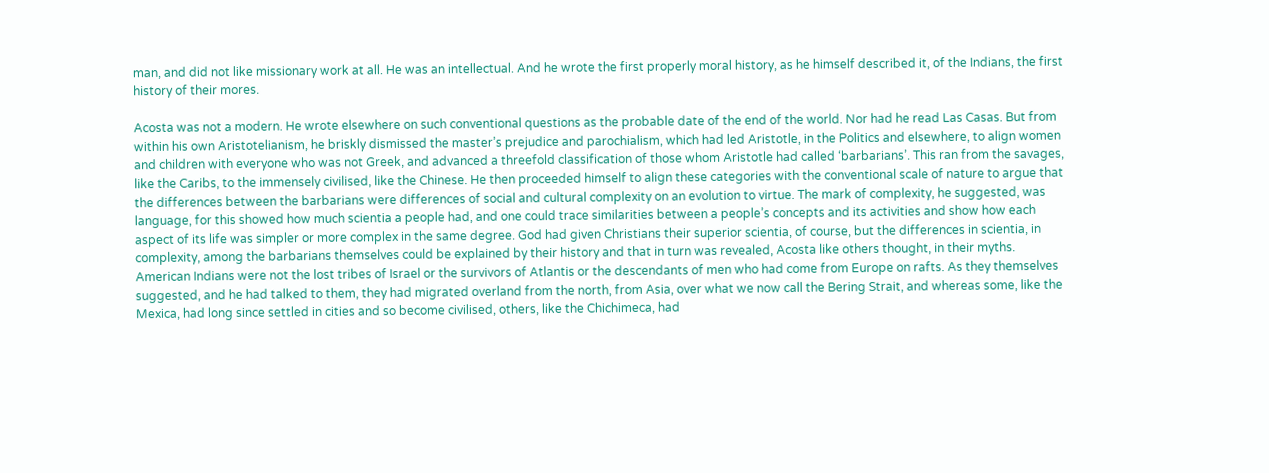man, and did not like missionary work at all. He was an intellectual. And he wrote the first properly moral history, as he himself described it, of the Indians, the first history of their mores.

Acosta was not a modern. He wrote elsewhere on such conventional questions as the probable date of the end of the world. Nor had he read Las Casas. But from within his own Aristotelianism, he briskly dismissed the master’s prejudice and parochialism, which had led Aristotle, in the Politics and elsewhere, to align women and children with everyone who was not Greek, and advanced a threefold classification of those whom Aristotle had called ‘barbarians’. This ran from the savages, like the Caribs, to the immensely civilised, like the Chinese. He then proceeded himself to align these categories with the conventional scale of nature to argue that the differences between the barbarians were differences of social and cultural complexity on an evolution to virtue. The mark of complexity, he suggested, was language, for this showed how much scientia a people had, and one could trace similarities between a people’s concepts and its activities and show how each aspect of its life was simpler or more complex in the same degree. God had given Christians their superior scientia, of course, but the differences in scientia, in complexity, among the barbarians themselves could be explained by their history and that in turn was revealed, Acosta like others thought, in their myths. American Indians were not the lost tribes of Israel or the survivors of Atlantis or the descendants of men who had come from Europe on rafts. As they themselves suggested, and he had talked to them, they had migrated overland from the north, from Asia, over what we now call the Bering Strait, and whereas some, like the Mexica, had long since settled in cities and so become civilised, others, like the Chichimeca, had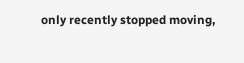only recently stopped moving,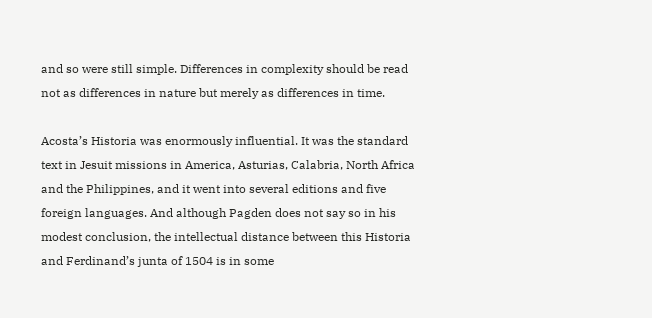and so were still simple. Differences in complexity should be read not as differences in nature but merely as differences in time.

Acosta’s Historia was enormously influential. It was the standard text in Jesuit missions in America, Asturias, Calabria, North Africa and the Philippines, and it went into several editions and five foreign languages. And although Pagden does not say so in his modest conclusion, the intellectual distance between this Historia and Ferdinand’s junta of 1504 is in some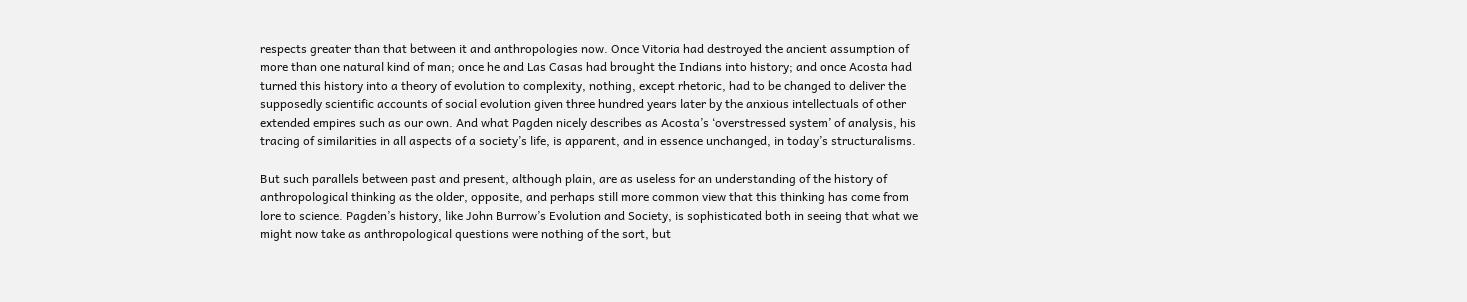respects greater than that between it and anthropologies now. Once Vitoria had destroyed the ancient assumption of more than one natural kind of man; once he and Las Casas had brought the Indians into history; and once Acosta had turned this history into a theory of evolution to complexity, nothing, except rhetoric, had to be changed to deliver the supposedly scientific accounts of social evolution given three hundred years later by the anxious intellectuals of other extended empires such as our own. And what Pagden nicely describes as Acosta’s ‘overstressed system’ of analysis, his tracing of similarities in all aspects of a society’s life, is apparent, and in essence unchanged, in today’s structuralisms.

But such parallels between past and present, although plain, are as useless for an understanding of the history of anthropological thinking as the older, opposite, and perhaps still more common view that this thinking has come from lore to science. Pagden’s history, like John Burrow’s Evolution and Society, is sophisticated both in seeing that what we might now take as anthropological questions were nothing of the sort, but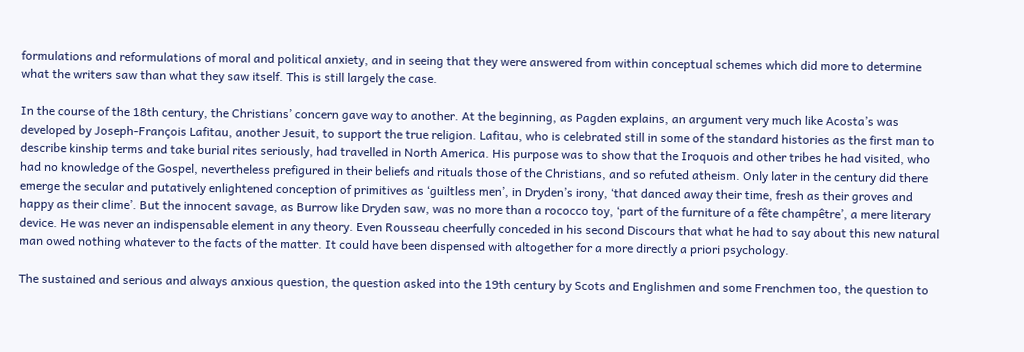formulations and reformulations of moral and political anxiety, and in seeing that they were answered from within conceptual schemes which did more to determine what the writers saw than what they saw itself. This is still largely the case.

In the course of the 18th century, the Christians’ concern gave way to another. At the beginning, as Pagden explains, an argument very much like Acosta’s was developed by Joseph-François Lafitau, another Jesuit, to support the true religion. Lafitau, who is celebrated still in some of the standard histories as the first man to describe kinship terms and take burial rites seriously, had travelled in North America. His purpose was to show that the Iroquois and other tribes he had visited, who had no knowledge of the Gospel, nevertheless prefigured in their beliefs and rituals those of the Christians, and so refuted atheism. Only later in the century did there emerge the secular and putatively enlightened conception of primitives as ‘guiltless men’, in Dryden’s irony, ‘that danced away their time, fresh as their groves and happy as their clime’. But the innocent savage, as Burrow like Dryden saw, was no more than a rococco toy, ‘part of the furniture of a fête champêtre’, a mere literary device. He was never an indispensable element in any theory. Even Rousseau cheerfully conceded in his second Discours that what he had to say about this new natural man owed nothing whatever to the facts of the matter. It could have been dispensed with altogether for a more directly a priori psychology.

The sustained and serious and always anxious question, the question asked into the 19th century by Scots and Englishmen and some Frenchmen too, the question to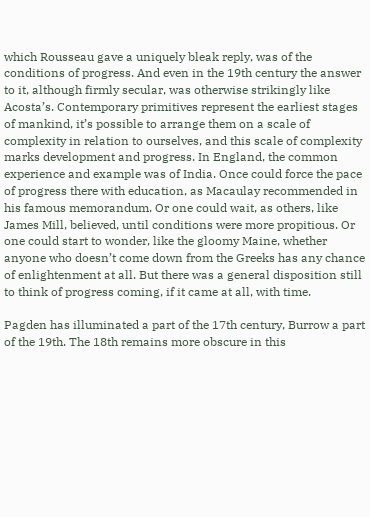which Rousseau gave a uniquely bleak reply, was of the conditions of progress. And even in the 19th century the answer to it, although firmly secular, was otherwise strikingly like Acosta’s. Contemporary primitives represent the earliest stages of mankind, it’s possible to arrange them on a scale of complexity in relation to ourselves, and this scale of complexity marks development and progress. In England, the common experience and example was of India. Once could force the pace of progress there with education, as Macaulay recommended in his famous memorandum. Or one could wait, as others, like James Mill, believed, until conditions were more propitious. Or one could start to wonder, like the gloomy Maine, whether anyone who doesn’t come down from the Greeks has any chance of enlightenment at all. But there was a general disposition still to think of progress coming, if it came at all, with time.

Pagden has illuminated a part of the 17th century, Burrow a part of the 19th. The 18th remains more obscure in this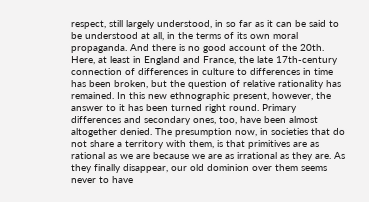respect, still largely understood, in so far as it can be said to be understood at all, in the terms of its own moral propaganda. And there is no good account of the 20th. Here, at least in England and France, the late 17th-century connection of differences in culture to differences in time has been broken, but the question of relative rationality has remained. In this new ethnographic present, however, the answer to it has been turned right round. Primary differences and secondary ones, too, have been almost altogether denied. The presumption now, in societies that do not share a territory with them, is that primitives are as rational as we are because we are as irrational as they are. As they finally disappear, our old dominion over them seems never to have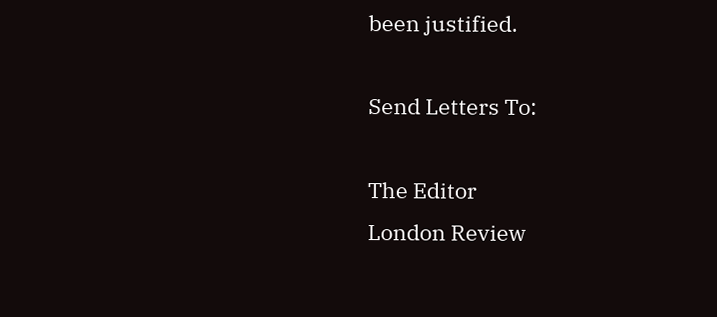been justified.

Send Letters To:

The Editor
London Review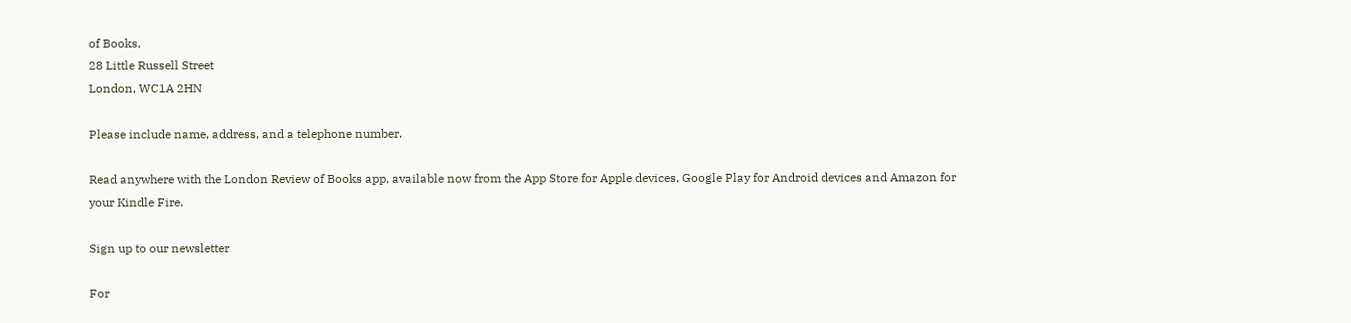of Books,
28 Little Russell Street
London, WC1A 2HN

Please include name, address, and a telephone number.

Read anywhere with the London Review of Books app, available now from the App Store for Apple devices, Google Play for Android devices and Amazon for your Kindle Fire.

Sign up to our newsletter

For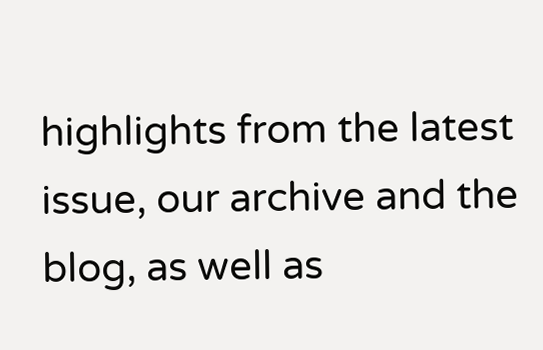highlights from the latest issue, our archive and the blog, as well as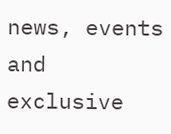news, events and exclusive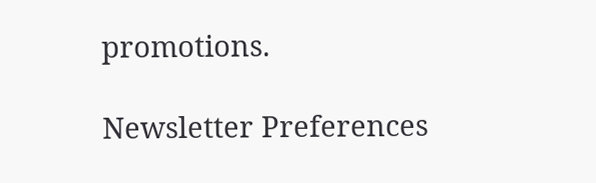promotions.

Newsletter Preferences